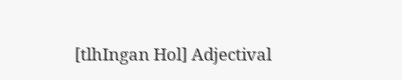[tlhIngan Hol] Adjectival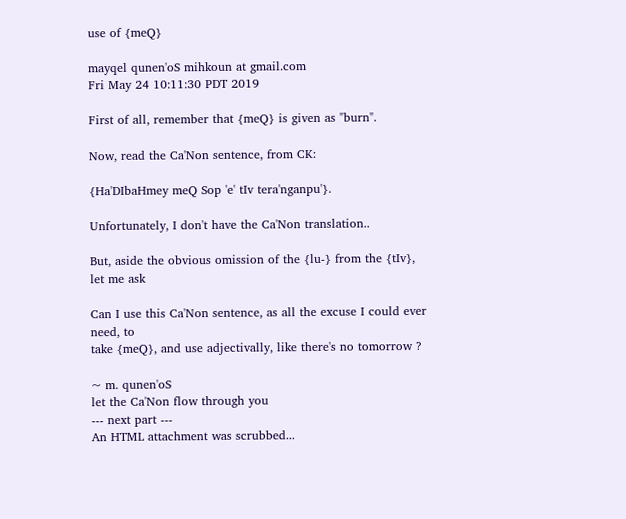use of {meQ}

mayqel qunen'oS mihkoun at gmail.com
Fri May 24 10:11:30 PDT 2019

First of all, remember that {meQ} is given as "burn".

Now, read the Ca'Non sentence, from CK:

{Ha'DIbaHmey meQ Sop 'e' tIv tera'nganpu'}.

Unfortunately, I don't have the Ca'Non translation..

But, aside the obvious omission of the {lu-} from the {tIv}, let me ask

Can I use this Ca'Non sentence, as all the excuse I could ever need, to
take {meQ}, and use adjectivally, like there's no tomorrow ?

~ m. qunen'oS
let the Ca'Non flow through you
--- next part ---
An HTML attachment was scrubbed...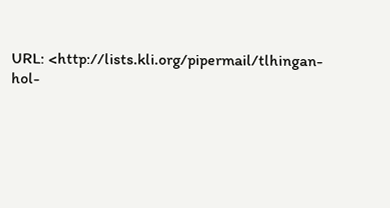URL: <http://lists.kli.org/pipermail/tlhingan-hol-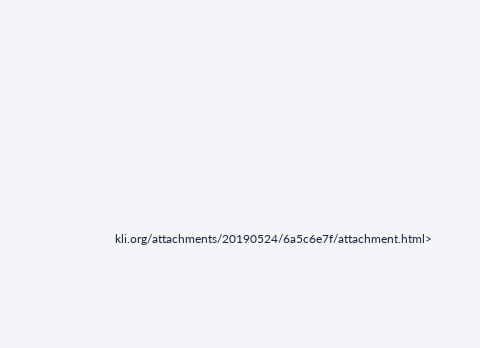kli.org/attachments/20190524/6a5c6e7f/attachment.html>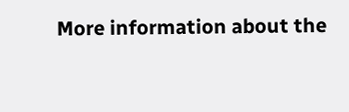More information about the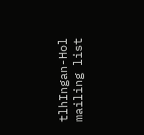tlhIngan-Hol mailing list